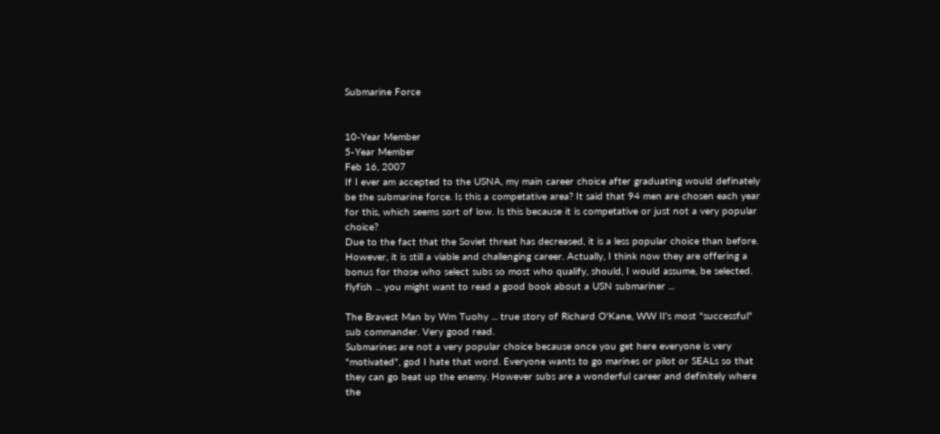Submarine Force


10-Year Member
5-Year Member
Feb 16, 2007
If I ever am accepted to the USNA, my main career choice after graduating would definately be the submarine force. Is this a competative area? It said that 94 men are chosen each year for this, which seems sort of low. Is this because it is competative or just not a very popular choice?
Due to the fact that the Soviet threat has decreased, it is a less popular choice than before. However, it is still a viable and challenging career. Actually, I think now they are offering a bonus for those who select subs so most who qualify, should, I would assume, be selected.
flyfish ... you might want to read a good book about a USN submariner ...

The Bravest Man by Wm Tuohy ... true story of Richard O'Kane, WW II's most "successful" sub commander. Very good read.
Submarines are not a very popular choice because once you get here everyone is very "motivated", god I hate that word. Everyone wants to go marines or pilot or SEALs so that they can go beat up the enemy. However subs are a wonderful career and definitely where the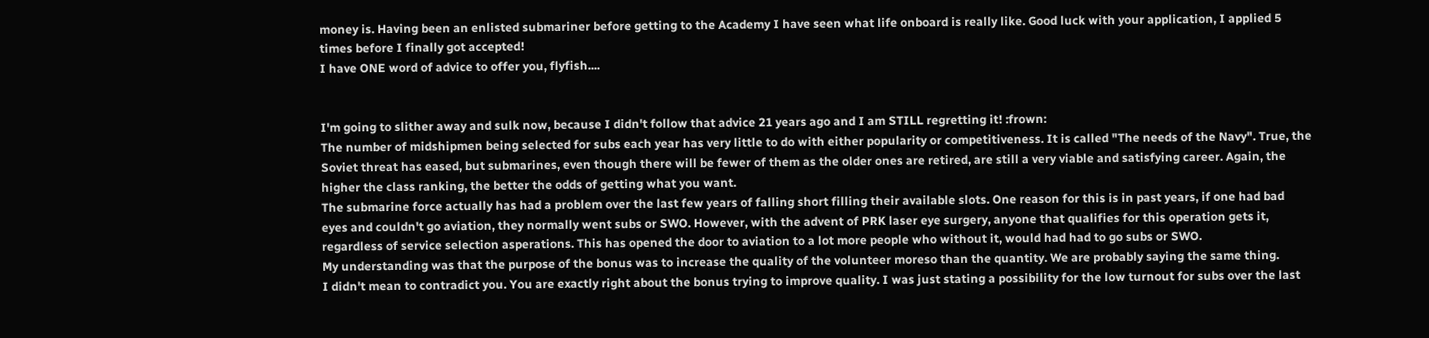money is. Having been an enlisted submariner before getting to the Academy I have seen what life onboard is really like. Good luck with your application, I applied 5 times before I finally got accepted!
I have ONE word of advice to offer you, flyfish....


I'm going to slither away and sulk now, because I didn't follow that advice 21 years ago and I am STILL regretting it! :frown:
The number of midshipmen being selected for subs each year has very little to do with either popularity or competitiveness. It is called "The needs of the Navy". True, the Soviet threat has eased, but submarines, even though there will be fewer of them as the older ones are retired, are still a very viable and satisfying career. Again, the higher the class ranking, the better the odds of getting what you want.
The submarine force actually has had a problem over the last few years of falling short filling their available slots. One reason for this is in past years, if one had bad eyes and couldn't go aviation, they normally went subs or SWO. However, with the advent of PRK laser eye surgery, anyone that qualifies for this operation gets it, regardless of service selection asperations. This has opened the door to aviation to a lot more people who without it, would had had to go subs or SWO.
My understanding was that the purpose of the bonus was to increase the quality of the volunteer moreso than the quantity. We are probably saying the same thing.
I didn't mean to contradict you. You are exactly right about the bonus trying to improve quality. I was just stating a possibility for the low turnout for subs over the last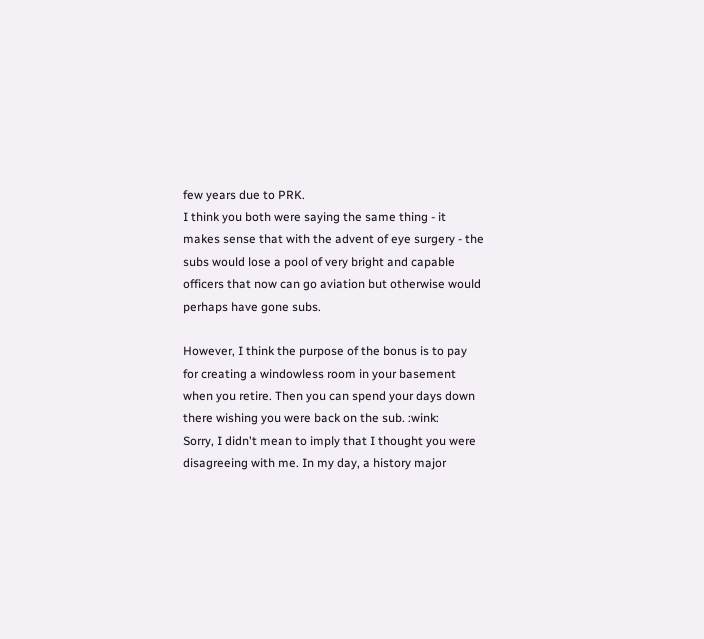few years due to PRK.
I think you both were saying the same thing - it makes sense that with the advent of eye surgery - the subs would lose a pool of very bright and capable officers that now can go aviation but otherwise would perhaps have gone subs.

However, I think the purpose of the bonus is to pay for creating a windowless room in your basement when you retire. Then you can spend your days down there wishing you were back on the sub. :wink:
Sorry, I didn't mean to imply that I thought you were disagreeing with me. In my day, a history major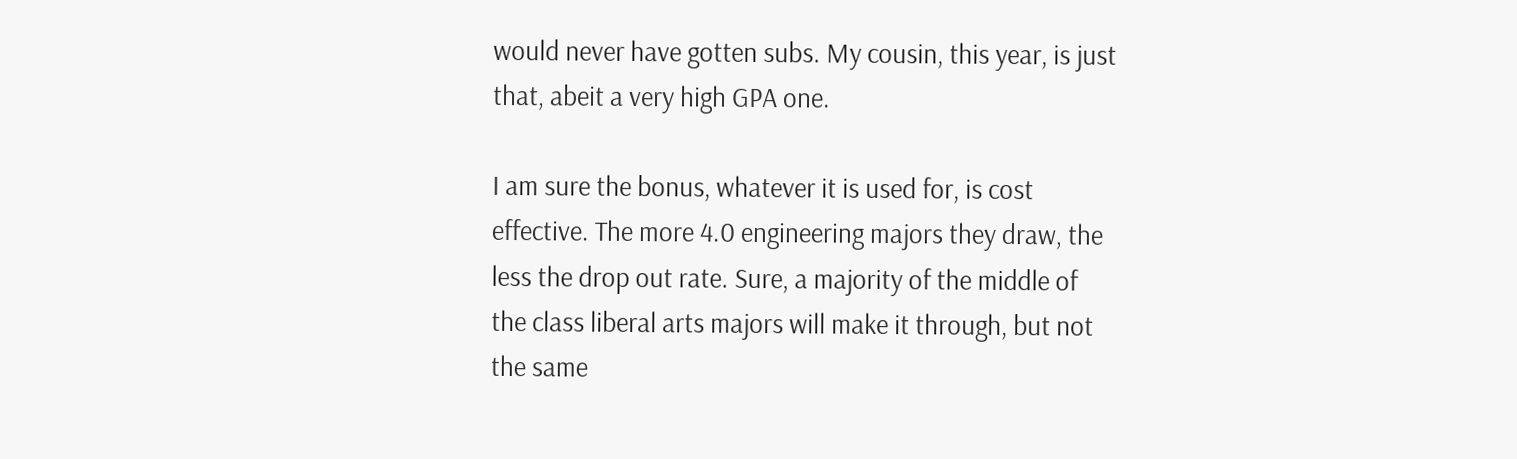would never have gotten subs. My cousin, this year, is just that, abeit a very high GPA one.

I am sure the bonus, whatever it is used for, is cost effective. The more 4.0 engineering majors they draw, the less the drop out rate. Sure, a majority of the middle of the class liberal arts majors will make it through, but not the same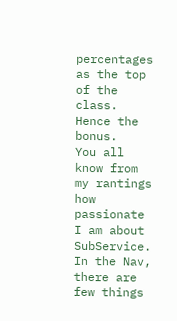percentages as the top of the class. Hence the bonus.
You all know from my rantings how passionate I am about SubService. In the Nav, there are few things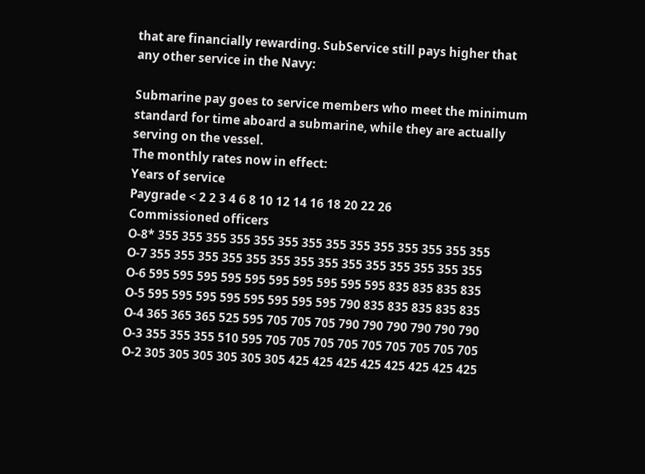that are financially rewarding. SubService still pays higher that any other service in the Navy:

Submarine pay goes to service members who meet the minimum standard for time aboard a submarine, while they are actually serving on the vessel.
The monthly rates now in effect:
Years of service
Paygrade < 2 2 3 4 6 8 10 12 14 16 18 20 22 26
Commissioned officers
O-8* 355 355 355 355 355 355 355 355 355 355 355 355 355 355
O-7 355 355 355 355 355 355 355 355 355 355 355 355 355 355
O-6 595 595 595 595 595 595 595 595 595 595 835 835 835 835
O-5 595 595 595 595 595 595 595 595 790 835 835 835 835 835
O-4 365 365 365 525 595 705 705 705 790 790 790 790 790 790
O-3 355 355 355 510 595 705 705 705 705 705 705 705 705 705
O-2 305 305 305 305 305 305 425 425 425 425 425 425 425 425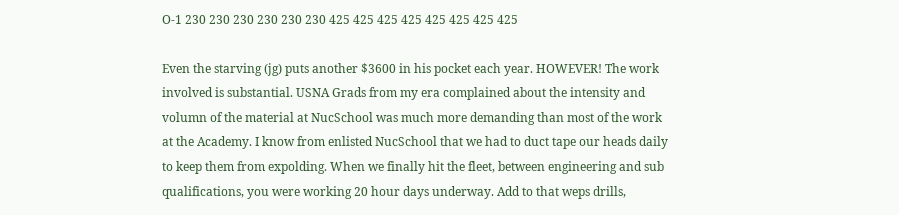O-1 230 230 230 230 230 230 425 425 425 425 425 425 425 425

Even the starving (jg) puts another $3600 in his pocket each year. HOWEVER! The work involved is substantial. USNA Grads from my era complained about the intensity and volumn of the material at NucSchool was much more demanding than most of the work at the Academy. I know from enlisted NucSchool that we had to duct tape our heads daily to keep them from expolding. When we finally hit the fleet, between engineering and sub qualifications, you were working 20 hour days underway. Add to that weps drills,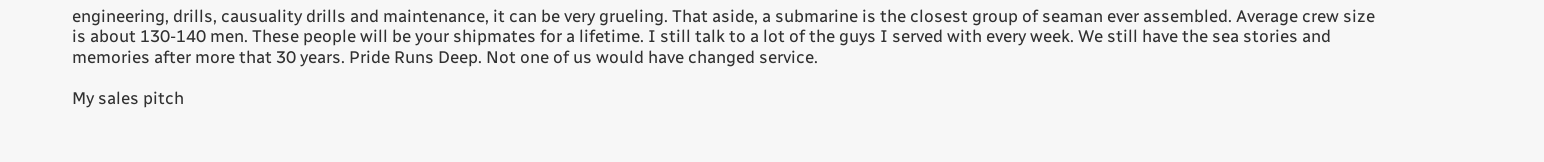engineering, drills, causuality drills and maintenance, it can be very grueling. That aside, a submarine is the closest group of seaman ever assembled. Average crew size is about 130-140 men. These people will be your shipmates for a lifetime. I still talk to a lot of the guys I served with every week. We still have the sea stories and memories after more that 30 years. Pride Runs Deep. Not one of us would have changed service.

My sales pitch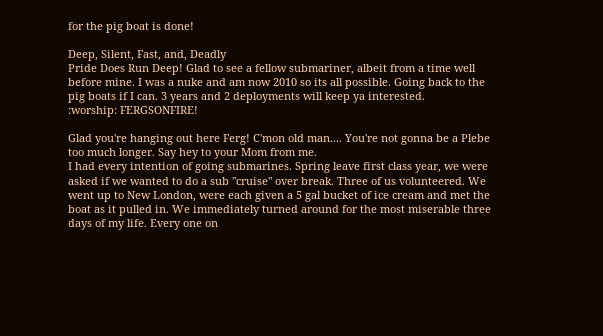for the pig boat is done!

Deep, Silent, Fast, and, Deadly
Pride Does Run Deep! Glad to see a fellow submariner, albeit from a time well before mine. I was a nuke and am now 2010 so its all possible. Going back to the pig boats if I can. 3 years and 2 deployments will keep ya interested.
:worship: FERGSONFIRE!

Glad you're hanging out here Ferg! C'mon old man.... You're not gonna be a Plebe too much longer. Say hey to your Mom from me.
I had every intention of going submarines. Spring leave first class year, we were asked if we wanted to do a sub "cruise" over break. Three of us volunteered. We went up to New London, were each given a 5 gal bucket of ice cream and met the boat as it pulled in. We immediately turned around for the most miserable three days of my life. Every one on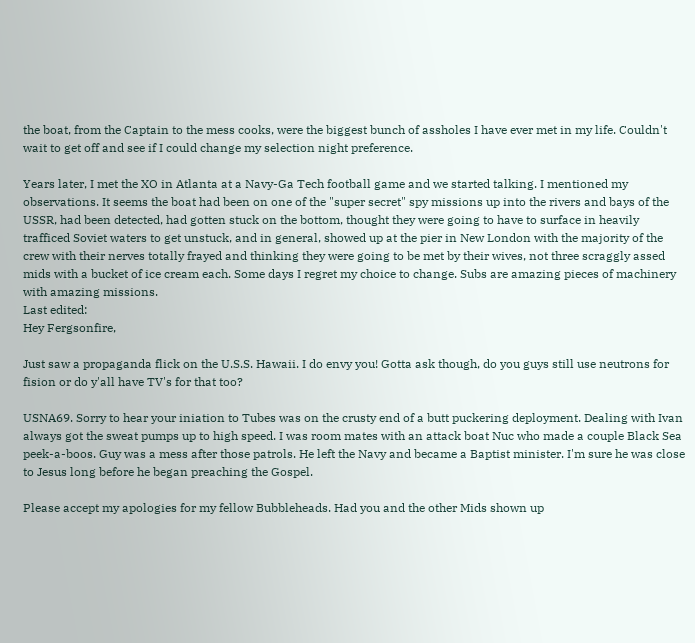the boat, from the Captain to the mess cooks, were the biggest bunch of assholes I have ever met in my life. Couldn't wait to get off and see if I could change my selection night preference.

Years later, I met the XO in Atlanta at a Navy-Ga Tech football game and we started talking. I mentioned my observations. It seems the boat had been on one of the "super secret" spy missions up into the rivers and bays of the USSR, had been detected, had gotten stuck on the bottom, thought they were going to have to surface in heavily trafficed Soviet waters to get unstuck, and in general, showed up at the pier in New London with the majority of the crew with their nerves totally frayed and thinking they were going to be met by their wives, not three scraggly assed mids with a bucket of ice cream each. Some days I regret my choice to change. Subs are amazing pieces of machinery with amazing missions.
Last edited:
Hey Fergsonfire,

Just saw a propaganda flick on the U.S.S. Hawaii. I do envy you! Gotta ask though, do you guys still use neutrons for fision or do y'all have TV's for that too?

USNA69. Sorry to hear your iniation to Tubes was on the crusty end of a butt puckering deployment. Dealing with Ivan always got the sweat pumps up to high speed. I was room mates with an attack boat Nuc who made a couple Black Sea peek-a-boos. Guy was a mess after those patrols. He left the Navy and became a Baptist minister. I'm sure he was close to Jesus long before he began preaching the Gospel.

Please accept my apologies for my fellow Bubbleheads. Had you and the other Mids shown up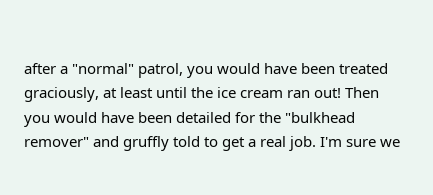after a "normal" patrol, you would have been treated graciously, at least until the ice cream ran out! Then you would have been detailed for the "bulkhead remover" and gruffly told to get a real job. I'm sure we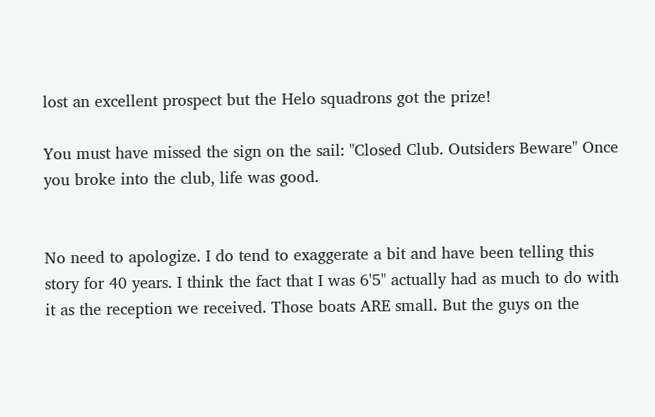lost an excellent prospect but the Helo squadrons got the prize!

You must have missed the sign on the sail: "Closed Club. Outsiders Beware" Once you broke into the club, life was good.


No need to apologize. I do tend to exaggerate a bit and have been telling this story for 40 years. I think the fact that I was 6'5" actually had as much to do with it as the reception we received. Those boats ARE small. But the guys on the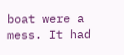boat were a mess. It had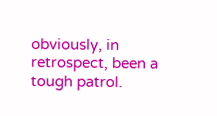obviously, in retrospect, been a tough patrol.